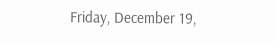Friday, December 19,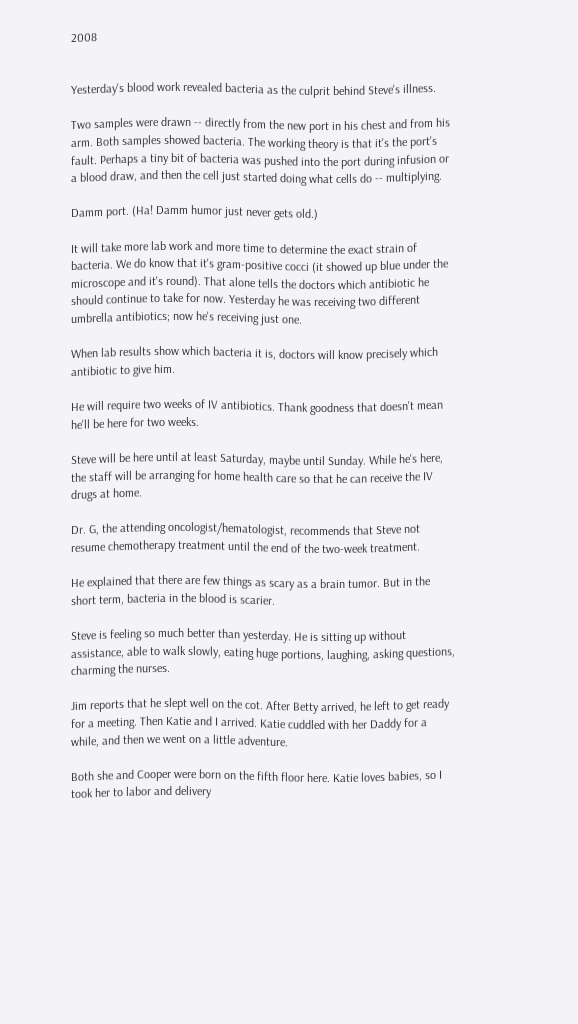2008


Yesterday's blood work revealed bacteria as the culprit behind Steve's illness.

Two samples were drawn -- directly from the new port in his chest and from his arm. Both samples showed bacteria. The working theory is that it's the port's fault. Perhaps a tiny bit of bacteria was pushed into the port during infusion or a blood draw, and then the cell just started doing what cells do -- multiplying.

Damm port. (Ha! Damm humor just never gets old.)

It will take more lab work and more time to determine the exact strain of bacteria. We do know that it's gram-positive cocci (it showed up blue under the microscope and it's round). That alone tells the doctors which antibiotic he should continue to take for now. Yesterday he was receiving two different umbrella antibiotics; now he's receiving just one.

When lab results show which bacteria it is, doctors will know precisely which antibiotic to give him.

He will require two weeks of IV antibiotics. Thank goodness that doesn't mean he'll be here for two weeks.

Steve will be here until at least Saturday, maybe until Sunday. While he's here, the staff will be arranging for home health care so that he can receive the IV drugs at home.

Dr. G, the attending oncologist/hematologist, recommends that Steve not resume chemotherapy treatment until the end of the two-week treatment.

He explained that there are few things as scary as a brain tumor. But in the short term, bacteria in the blood is scarier.

Steve is feeling so much better than yesterday. He is sitting up without assistance, able to walk slowly, eating huge portions, laughing, asking questions, charming the nurses.

Jim reports that he slept well on the cot. After Betty arrived, he left to get ready for a meeting. Then Katie and I arrived. Katie cuddled with her Daddy for a while, and then we went on a little adventure.

Both she and Cooper were born on the fifth floor here. Katie loves babies, so I took her to labor and delivery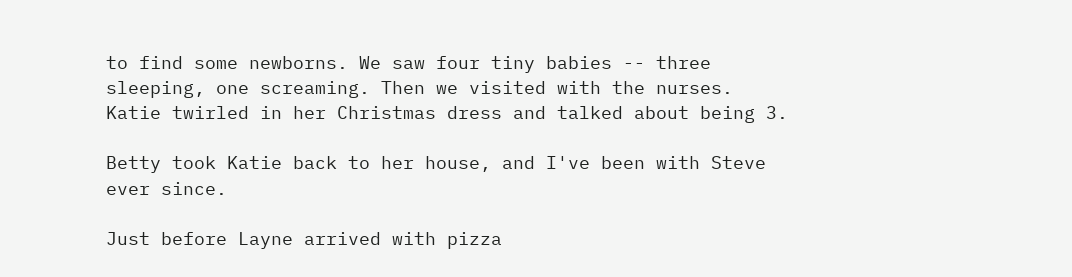to find some newborns. We saw four tiny babies -- three sleeping, one screaming. Then we visited with the nurses. Katie twirled in her Christmas dress and talked about being 3.

Betty took Katie back to her house, and I've been with Steve ever since.

Just before Layne arrived with pizza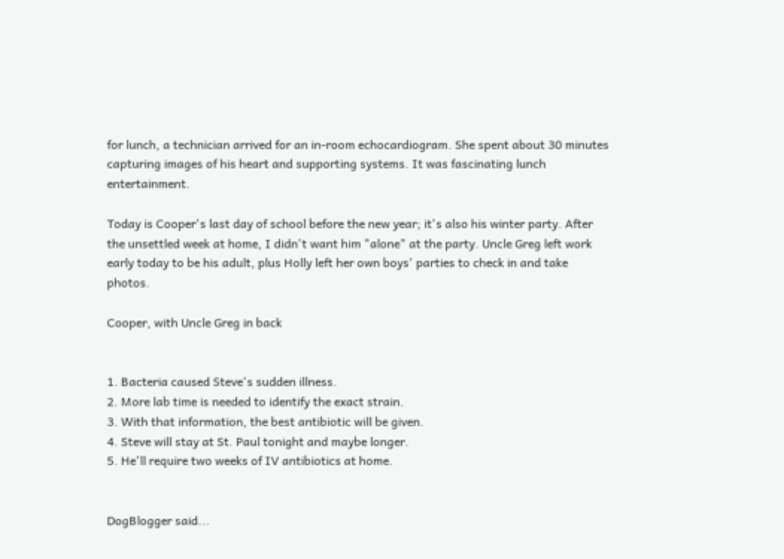for lunch, a technician arrived for an in-room echocardiogram. She spent about 30 minutes capturing images of his heart and supporting systems. It was fascinating lunch entertainment.

Today is Cooper's last day of school before the new year; it's also his winter party. After the unsettled week at home, I didn't want him "alone" at the party. Uncle Greg left work early today to be his adult, plus Holly left her own boys' parties to check in and take photos.

Cooper, with Uncle Greg in back


1. Bacteria caused Steve's sudden illness.
2. More lab time is needed to identify the exact strain.
3. With that information, the best antibiotic will be given.
4. Steve will stay at St. Paul tonight and maybe longer.
5. He'll require two weeks of IV antibiotics at home.


DogBlogger said...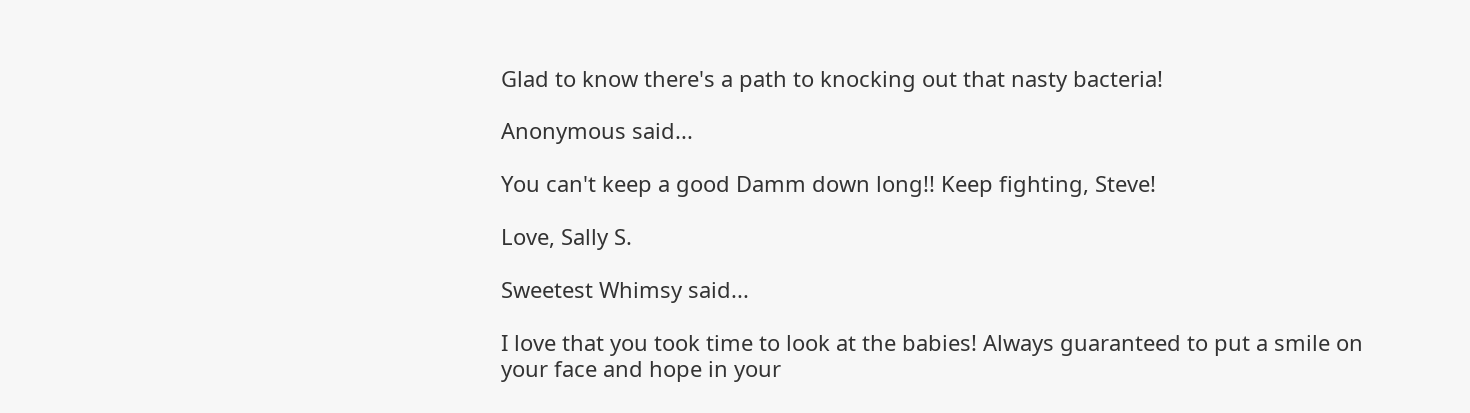Glad to know there's a path to knocking out that nasty bacteria!

Anonymous said...

You can't keep a good Damm down long!! Keep fighting, Steve!

Love, Sally S.

Sweetest Whimsy said...

I love that you took time to look at the babies! Always guaranteed to put a smile on your face and hope in your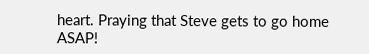heart. Praying that Steve gets to go home ASAP!